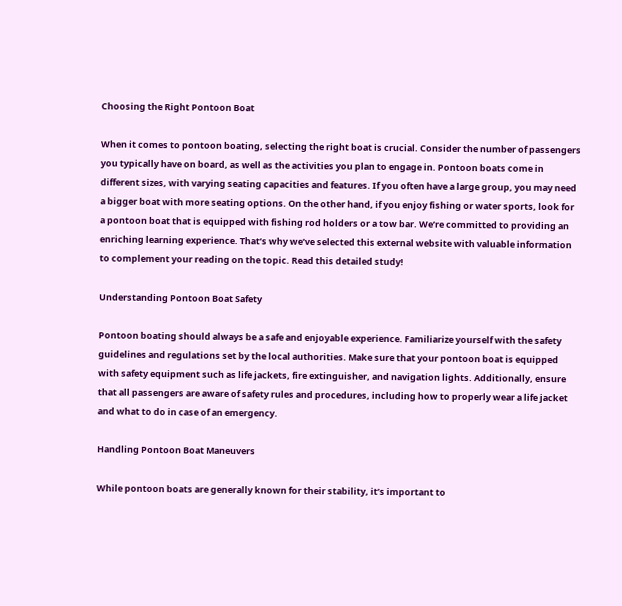Choosing the Right Pontoon Boat

When it comes to pontoon boating, selecting the right boat is crucial. Consider the number of passengers you typically have on board, as well as the activities you plan to engage in. Pontoon boats come in different sizes, with varying seating capacities and features. If you often have a large group, you may need a bigger boat with more seating options. On the other hand, if you enjoy fishing or water sports, look for a pontoon boat that is equipped with fishing rod holders or a tow bar. We’re committed to providing an enriching learning experience. That’s why we’ve selected this external website with valuable information to complement your reading on the topic. Read this detailed study!

Understanding Pontoon Boat Safety

Pontoon boating should always be a safe and enjoyable experience. Familiarize yourself with the safety guidelines and regulations set by the local authorities. Make sure that your pontoon boat is equipped with safety equipment such as life jackets, fire extinguisher, and navigation lights. Additionally, ensure that all passengers are aware of safety rules and procedures, including how to properly wear a life jacket and what to do in case of an emergency.

Handling Pontoon Boat Maneuvers

While pontoon boats are generally known for their stability, it’s important to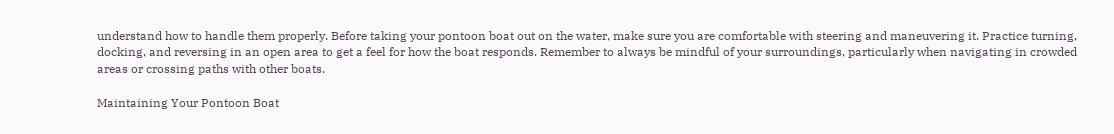understand how to handle them properly. Before taking your pontoon boat out on the water, make sure you are comfortable with steering and maneuvering it. Practice turning, docking, and reversing in an open area to get a feel for how the boat responds. Remember to always be mindful of your surroundings, particularly when navigating in crowded areas or crossing paths with other boats.

Maintaining Your Pontoon Boat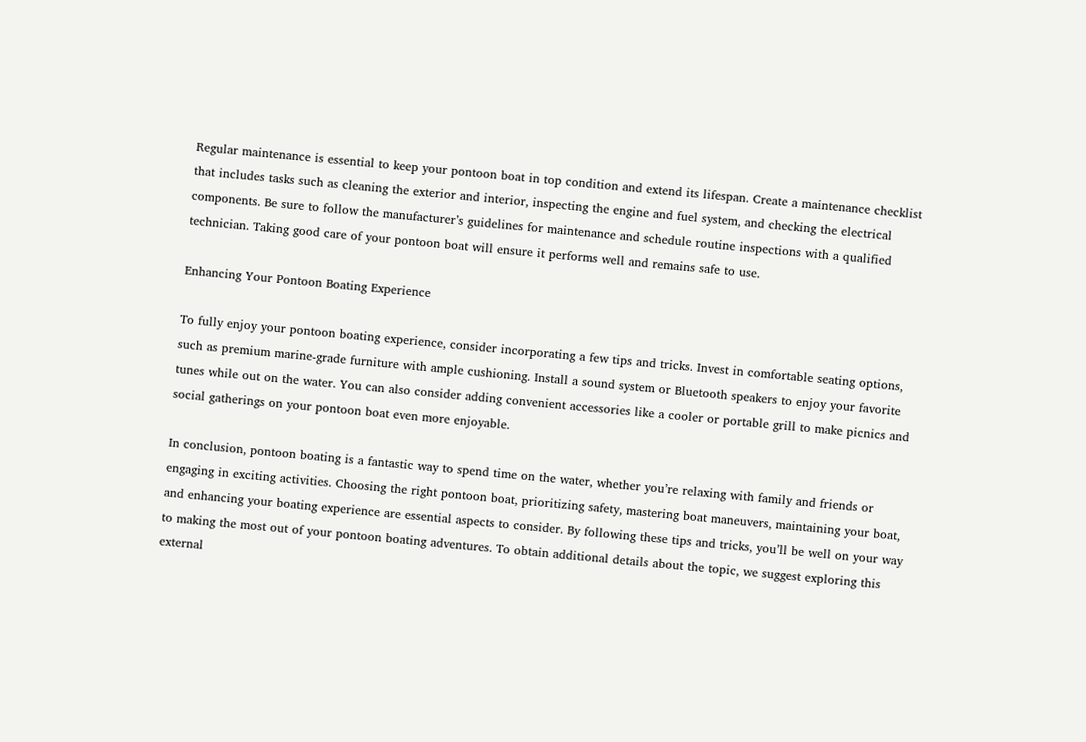Regular maintenance is essential to keep your pontoon boat in top condition and extend its lifespan. Create a maintenance checklist that includes tasks such as cleaning the exterior and interior, inspecting the engine and fuel system, and checking the electrical components. Be sure to follow the manufacturer’s guidelines for maintenance and schedule routine inspections with a qualified technician. Taking good care of your pontoon boat will ensure it performs well and remains safe to use.

Enhancing Your Pontoon Boating Experience

To fully enjoy your pontoon boating experience, consider incorporating a few tips and tricks. Invest in comfortable seating options, such as premium marine-grade furniture with ample cushioning. Install a sound system or Bluetooth speakers to enjoy your favorite tunes while out on the water. You can also consider adding convenient accessories like a cooler or portable grill to make picnics and social gatherings on your pontoon boat even more enjoyable.

In conclusion, pontoon boating is a fantastic way to spend time on the water, whether you’re relaxing with family and friends or engaging in exciting activities. Choosing the right pontoon boat, prioritizing safety, mastering boat maneuvers, maintaining your boat, and enhancing your boating experience are essential aspects to consider. By following these tips and tricks, you’ll be well on your way to making the most out of your pontoon boating adventures. To obtain additional details about the topic, we suggest exploring this external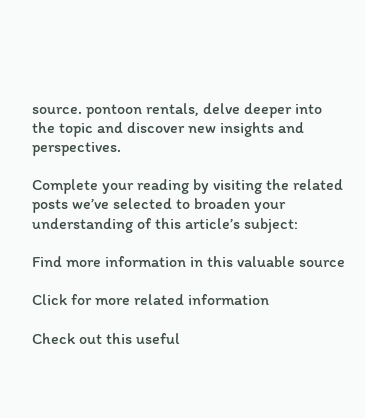source. pontoon rentals, delve deeper into the topic and discover new insights and perspectives.

Complete your reading by visiting the related posts we’ve selected to broaden your understanding of this article’s subject:

Find more information in this valuable source

Click for more related information

Check out this useful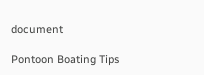document

Pontoon Boating Tips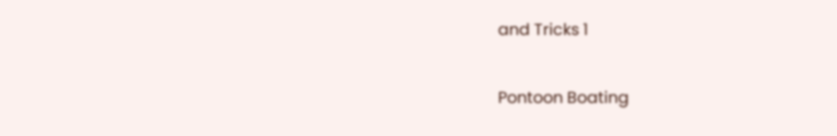and Tricks 1

Pontoon Boating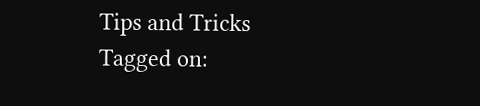Tips and Tricks
Tagged on: